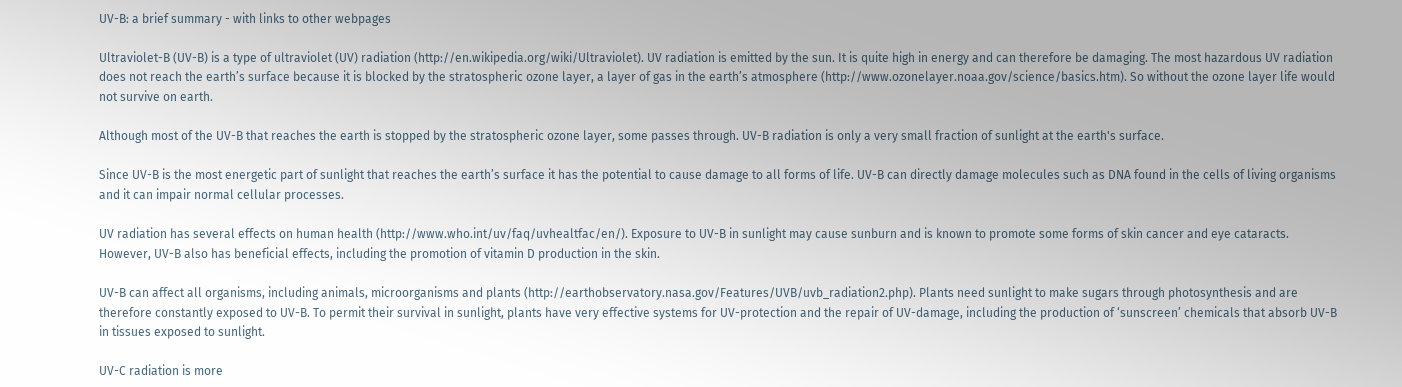UV-B: a brief summary - with links to other webpages

Ultraviolet-B (UV-B) is a type of ultraviolet (UV) radiation (http://en.wikipedia.org/wiki/Ultraviolet). UV radiation is emitted by the sun. It is quite high in energy and can therefore be damaging. The most hazardous UV radiation does not reach the earth’s surface because it is blocked by the stratospheric ozone layer, a layer of gas in the earth’s atmosphere (http://www.ozonelayer.noaa.gov/science/basics.htm). So without the ozone layer life would not survive on earth.

Although most of the UV-B that reaches the earth is stopped by the stratospheric ozone layer, some passes through. UV-B radiation is only a very small fraction of sunlight at the earth's surface.

Since UV-B is the most energetic part of sunlight that reaches the earth’s surface it has the potential to cause damage to all forms of life. UV-B can directly damage molecules such as DNA found in the cells of living organisms and it can impair normal cellular processes.

UV radiation has several effects on human health (http://www.who.int/uv/faq/uvhealtfac/en/). Exposure to UV-B in sunlight may cause sunburn and is known to promote some forms of skin cancer and eye cataracts. However, UV-B also has beneficial effects, including the promotion of vitamin D production in the skin.

UV-B can affect all organisms, including animals, microorganisms and plants (http://earthobservatory.nasa.gov/Features/UVB/uvb_radiation2.php). Plants need sunlight to make sugars through photosynthesis and are therefore constantly exposed to UV-B. To permit their survival in sunlight, plants have very effective systems for UV-protection and the repair of UV-damage, including the production of ‘sunscreen’ chemicals that absorb UV-B in tissues exposed to sunlight.

UV-C radiation is more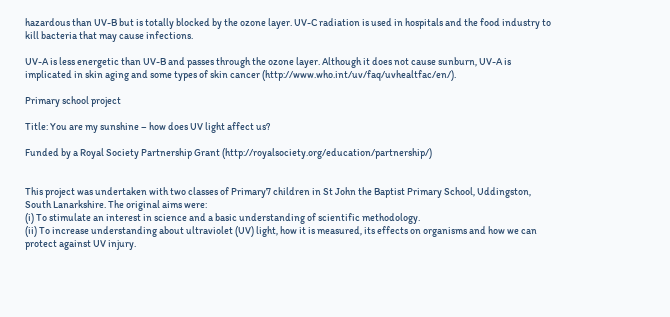hazardous than UV-B but is totally blocked by the ozone layer. UV-C radiation is used in hospitals and the food industry to kill bacteria that may cause infections.

UV-A is less energetic than UV-B and passes through the ozone layer. Although it does not cause sunburn, UV-A is implicated in skin aging and some types of skin cancer (http://www.who.int/uv/faq/uvhealtfac/en/).

Primary school project

Title: You are my sunshine – how does UV light affect us?

Funded by a Royal Society Partnership Grant (http://royalsociety.org/education/partnership/)


This project was undertaken with two classes of Primary7 children in St John the Baptist Primary School, Uddingston, South Lanarkshire. The original aims were:
(i) To stimulate an interest in science and a basic understanding of scientific methodology.
(ii) To increase understanding about ultraviolet (UV) light, how it is measured, its effects on organisms and how we can protect against UV injury.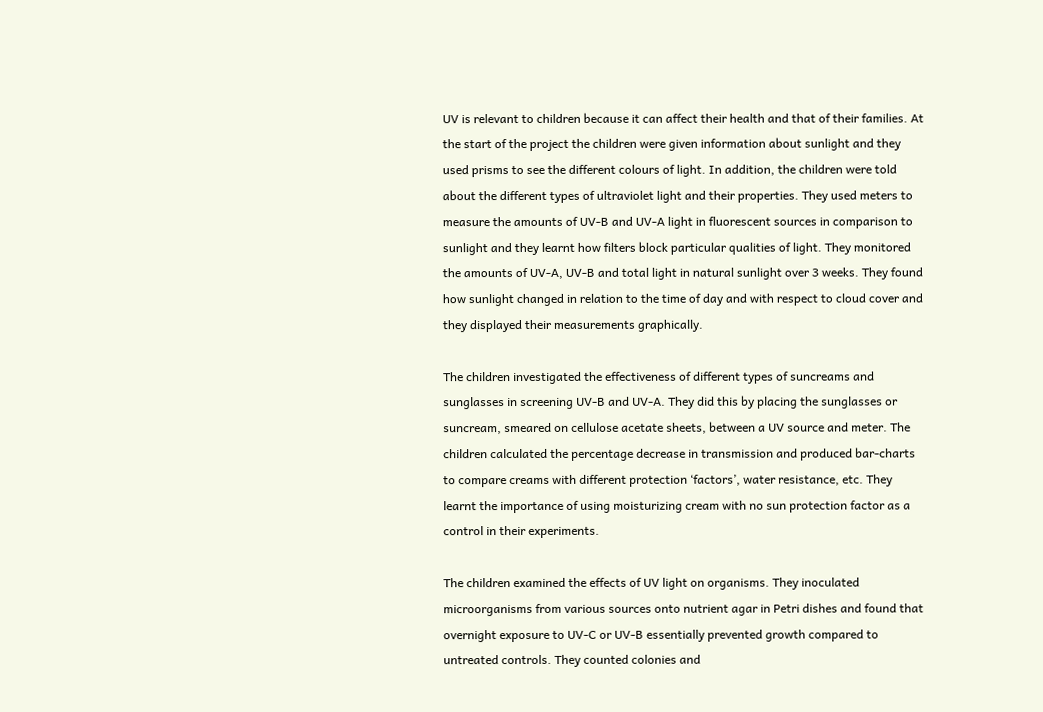UV is relevant to children because it can affect their health and that of their families. At the start of the project the children were given information about sunlight and they used prisms to see the different colours of light. In addition, the children were told about the different types of ultraviolet light and their properties. They used meters to measure the amounts of UV-B and UV-A light in fluorescent sources in comparison to sunlight and they learnt how filters block particular qualities of light. They monitored the amounts of UV-A, UV-B and total light in natural sunlight over 3 weeks. They found how sunlight changed in relation to the time of day and with respect to cloud cover and they displayed their measurements graphically.

The children investigated the effectiveness of different types of suncreams and sunglasses in screening UV-B and UV-A. They did this by placing the sunglasses or suncream, smeared on cellulose acetate sheets, between a UV source and meter. The children calculated the percentage decrease in transmission and produced bar-charts to compare creams with different protection ‘factors’, water resistance, etc. They learnt the importance of using moisturizing cream with no sun protection factor as a control in their experiments.

The children examined the effects of UV light on organisms. They inoculated microorganisms from various sources onto nutrient agar in Petri dishes and found that overnight exposure to UV-C or UV-B essentially prevented growth compared to untreated controls. They counted colonies and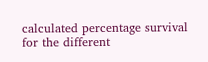calculated percentage survival for the different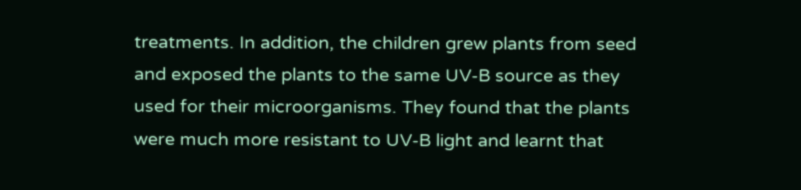treatments. In addition, the children grew plants from seed and exposed the plants to the same UV-B source as they used for their microorganisms. They found that the plants were much more resistant to UV-B light and learnt that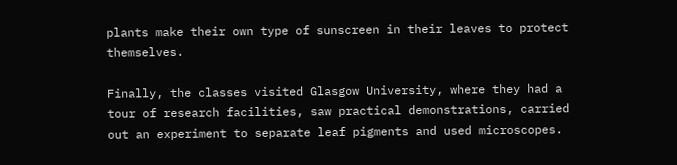plants make their own type of sunscreen in their leaves to protect themselves.

Finally, the classes visited Glasgow University, where they had a tour of research facilities, saw practical demonstrations, carried out an experiment to separate leaf pigments and used microscopes.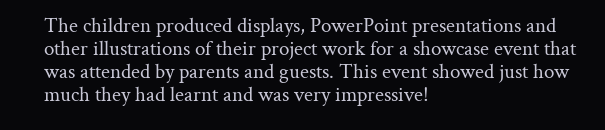The children produced displays, PowerPoint presentations and other illustrations of their project work for a showcase event that was attended by parents and guests. This event showed just how much they had learnt and was very impressive!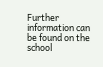Further information can be found on the school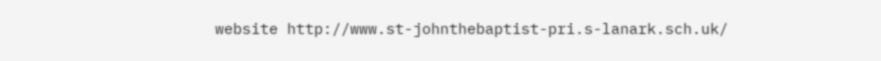website http://www.st-johnthebaptist-pri.s-lanark.sch.uk/